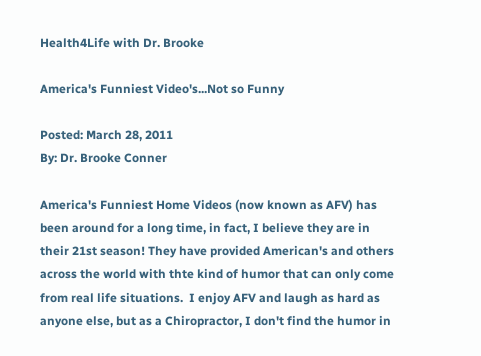Health4Life with Dr. Brooke

America's Funniest Video's...Not so Funny

Posted: March 28, 2011
By: Dr. Brooke Conner

America's Funniest Home Videos (now known as AFV) has been around for a long time, in fact, I believe they are in their 21st season! They have provided American's and others across the world with thte kind of humor that can only come from real life situations.  I enjoy AFV and laugh as hard as anyone else, but as a Chiropractor, I don't find the humor in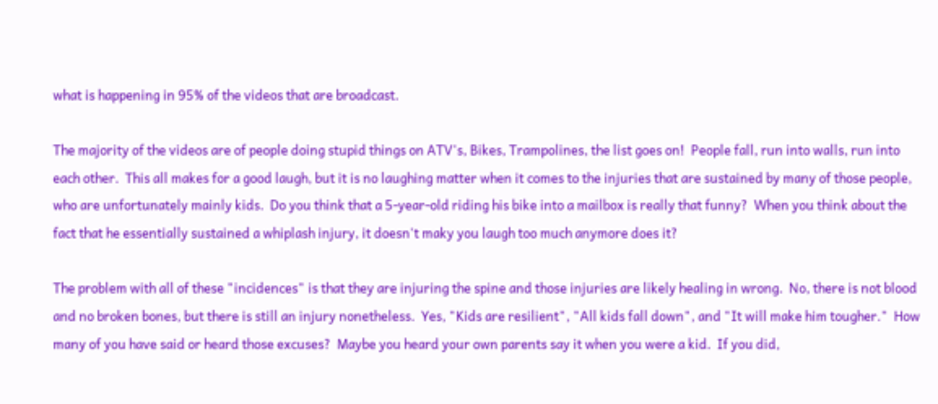what is happening in 95% of the videos that are broadcast.

The majority of the videos are of people doing stupid things on ATV's, Bikes, Trampolines, the list goes on!  People fall, run into walls, run into each other.  This all makes for a good laugh, but it is no laughing matter when it comes to the injuries that are sustained by many of those people, who are unfortunately mainly kids.  Do you think that a 5-year-old riding his bike into a mailbox is really that funny?  When you think about the fact that he essentially sustained a whiplash injury, it doesn't maky you laugh too much anymore does it?

The problem with all of these "incidences" is that they are injuring the spine and those injuries are likely healing in wrong.  No, there is not blood and no broken bones, but there is still an injury nonetheless.  Yes, "Kids are resilient", "All kids fall down", and "It will make him tougher."  How many of you have said or heard those excuses?  Maybe you heard your own parents say it when you were a kid.  If you did,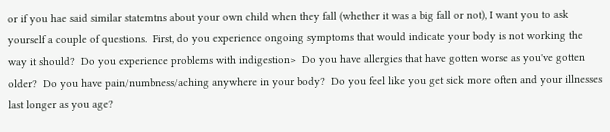or if you hae said similar statemtns about your own child when they fall (whether it was a big fall or not), I want you to ask yourself a couple of questions.  First, do you experience ongoing symptoms that would indicate your body is not working the way it should?  Do you experience problems with indigestion>  Do you have allergies that have gotten worse as you've gotten older?  Do you have pain/numbness/aching anywhere in your body?  Do you feel like you get sick more often and your illnesses last longer as you age?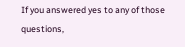If you answered yes to any of those questions,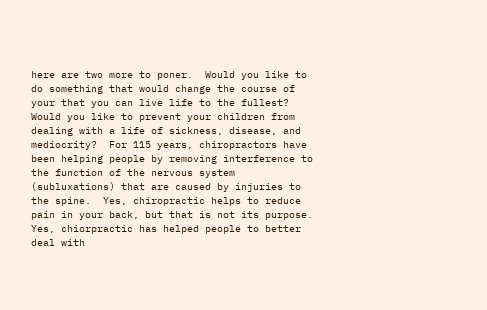here are two more to poner.  Would you like to do something that would change the course of your that you can live life to the fullest?  Would you like to prevent your children from dealing with a life of sickness, disease, and mediocrity?  For 115 years, chiropractors have been helping people by removing interference to the function of the nervous system (subluxations) that are caused by injuries to the spine.  Yes, chiropractic helps to reduce pain in your back, but that is not its purpose.  Yes, chiorpractic has helped people to better deal with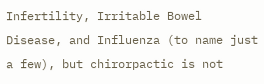Infertility, Irritable Bowel Disease, and Influenza (to name just a few), but chirorpactic is not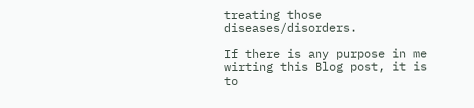treating those diseases/disorders.

If there is any purpose in me wirting this Blog post, it is to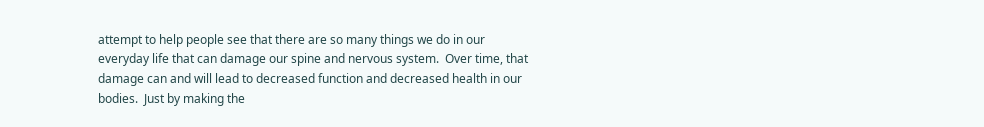attempt to help people see that there are so many things we do in our everyday life that can damage our spine and nervous system.  Over time, that damage can and will lead to decreased function and decreased health in our bodies.  Just by making the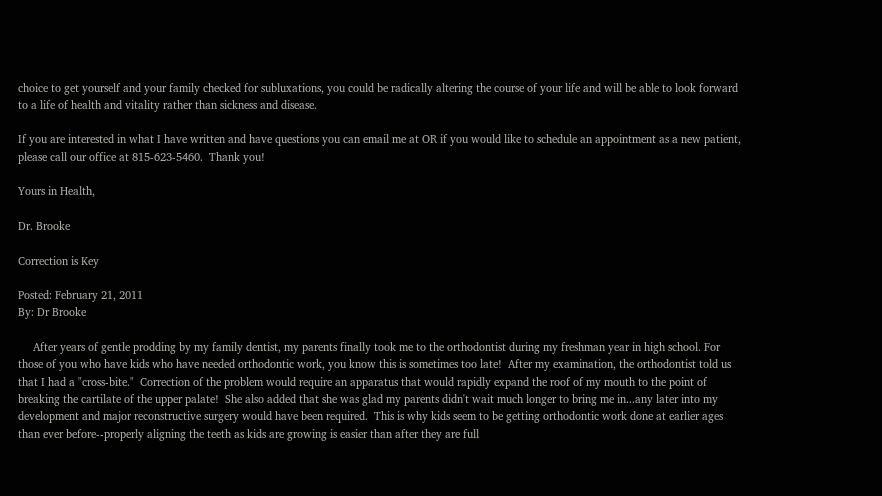choice to get yourself and your family checked for subluxations, you could be radically altering the course of your life and will be able to look forward to a life of health and vitality rather than sickness and disease.

If you are interested in what I have written and have questions you can email me at OR if you would like to schedule an appointment as a new patient, please call our office at 815-623-5460.  Thank you!

Yours in Health,

Dr. Brooke

Correction is Key

Posted: February 21, 2011
By: Dr Brooke

     After years of gentle prodding by my family dentist, my parents finally took me to the orthodontist during my freshman year in high school. For those of you who have kids who have needed orthodontic work, you know this is sometimes too late!  After my examination, the orthodontist told us that I had a "cross-bite."  Correction of the problem would require an apparatus that would rapidly expand the roof of my mouth to the point of breaking the cartilate of the upper palate!  She also added that she was glad my parents didn't wait much longer to bring me in...any later into my development and major reconstructive surgery would have been required.  This is why kids seem to be getting orthodontic work done at earlier ages than ever before--properly aligning the teeth as kids are growing is easier than after they are full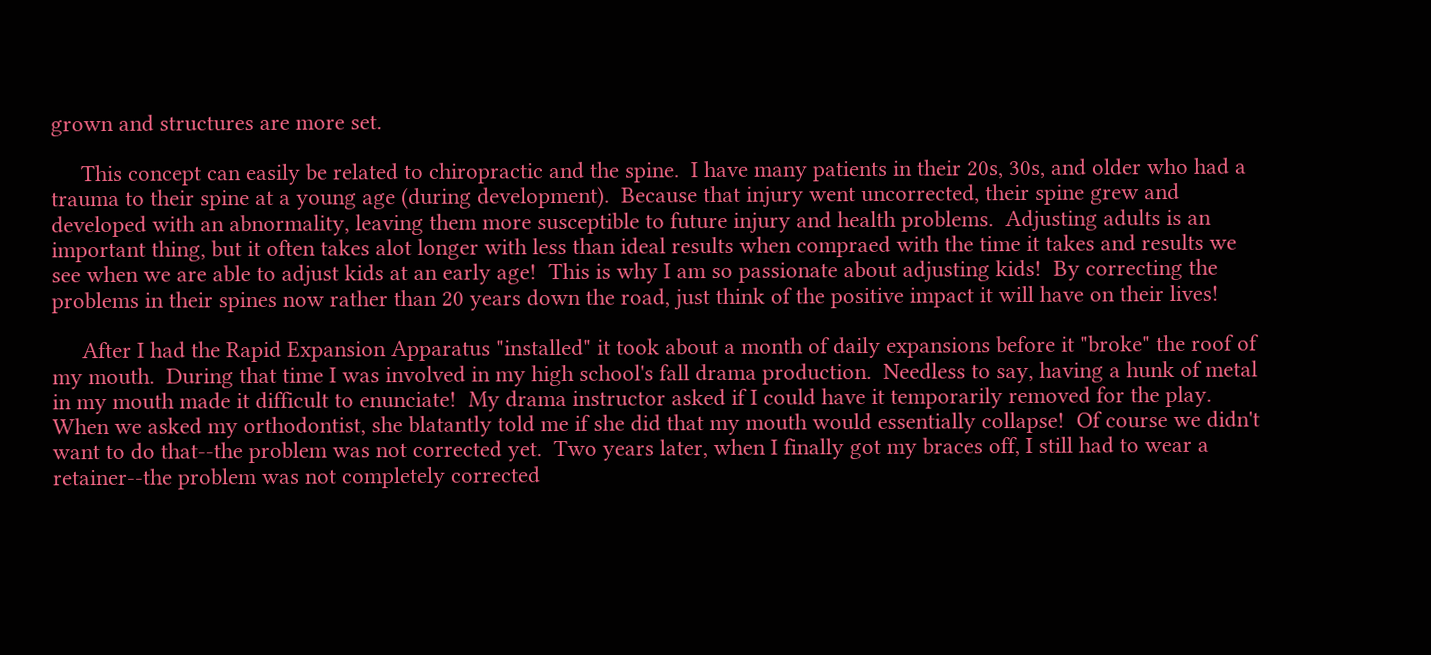grown and structures are more set.

     This concept can easily be related to chiropractic and the spine.  I have many patients in their 20s, 30s, and older who had a trauma to their spine at a young age (during development).  Because that injury went uncorrected, their spine grew and developed with an abnormality, leaving them more susceptible to future injury and health problems.  Adjusting adults is an important thing, but it often takes alot longer with less than ideal results when compraed with the time it takes and results we see when we are able to adjust kids at an early age!  This is why I am so passionate about adjusting kids!  By correcting the problems in their spines now rather than 20 years down the road, just think of the positive impact it will have on their lives!

     After I had the Rapid Expansion Apparatus "installed" it took about a month of daily expansions before it "broke" the roof of my mouth.  During that time I was involved in my high school's fall drama production.  Needless to say, having a hunk of metal in my mouth made it difficult to enunciate!  My drama instructor asked if I could have it temporarily removed for the play.  When we asked my orthodontist, she blatantly told me if she did that my mouth would essentially collapse!  Of course we didn't want to do that--the problem was not corrected yet.  Two years later, when I finally got my braces off, I still had to wear a retainer--the problem was not completely corrected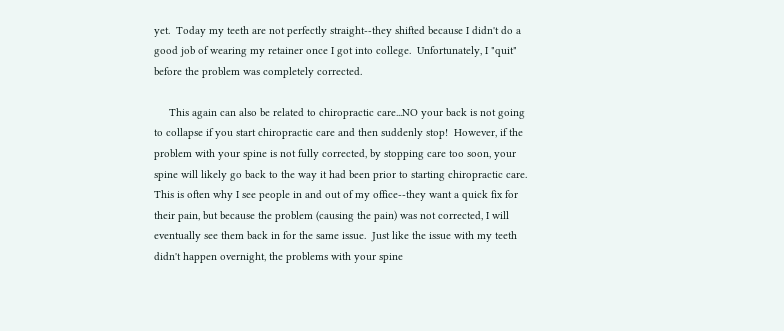yet.  Today my teeth are not perfectly straight--they shifted because I didn't do a good job of wearing my retainer once I got into college.  Unfortunately, I "quit" before the problem was completely corrected.

     This again can also be related to chiropractic care...NO your back is not going to collapse if you start chiropractic care and then suddenly stop!  However, if the problem with your spine is not fully corrected, by stopping care too soon, your spine will likely go back to the way it had been prior to starting chiropractic care.  This is often why I see people in and out of my office--they want a quick fix for their pain, but because the problem (causing the pain) was not corrected, I will eventually see them back in for the same issue.  Just like the issue with my teeth didn't happen overnight, the problems with your spine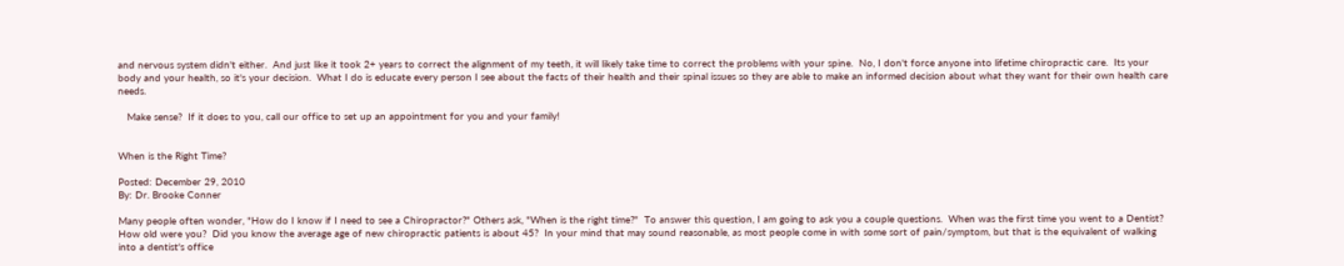and nervous system didn't either.  And just like it took 2+ years to correct the alignment of my teeth, it will likely take time to correct the problems with your spine.  No, I don't force anyone into lifetime chiropractic care.  Its your body and your health, so it's your decision.  What I do is educate every person I see about the facts of their health and their spinal issues so they are able to make an informed decision about what they want for their own health care needs.

   Make sense?  If it does to you, call our office to set up an appointment for you and your family!


When is the Right Time?

Posted: December 29, 2010
By: Dr. Brooke Conner

Many people often wonder, "How do I know if I need to see a Chiropractor?" Others ask, "When is the right time?"  To answer this question, I am going to ask you a couple questions.  When was the first time you went to a Dentist?  How old were you?  Did you know the average age of new chiropractic patients is about 45?  In your mind that may sound reasonable, as most people come in with some sort of pain/symptom, but that is the equivalent of walking into a dentist's office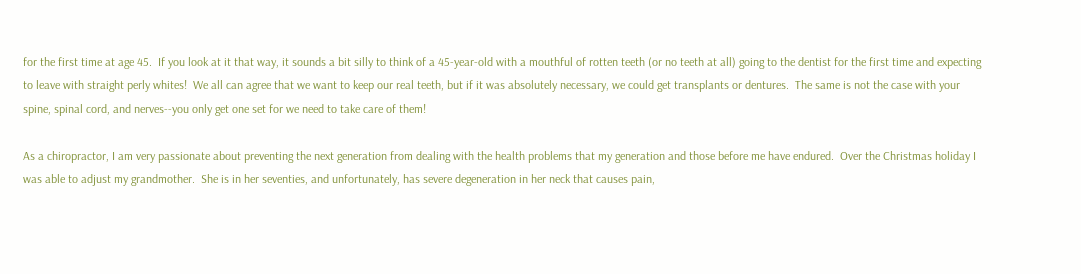for the first time at age 45.  If you look at it that way, it sounds a bit silly to think of a 45-year-old with a mouthful of rotten teeth (or no teeth at all) going to the dentist for the first time and expecting to leave with straight perly whites!  We all can agree that we want to keep our real teeth, but if it was absolutely necessary, we could get transplants or dentures.  The same is not the case with your spine, spinal cord, and nerves--you only get one set for we need to take care of them!

As a chiropractor, I am very passionate about preventing the next generation from dealing with the health problems that my generation and those before me have endured.  Over the Christmas holiday I was able to adjust my grandmother.  She is in her seventies, and unfortunately, has severe degeneration in her neck that causes pain,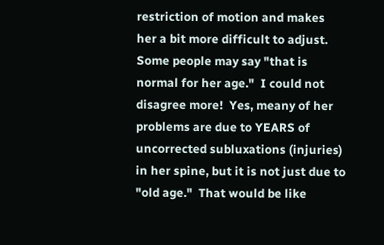restriction of motion and makes her a bit more difficult to adjust.  Some people may say "that is normal for her age."  I could not disagree more!  Yes, meany of her problems are due to YEARS of uncorrected subluxations (injuries) in her spine, but it is not just due to "old age."  That would be like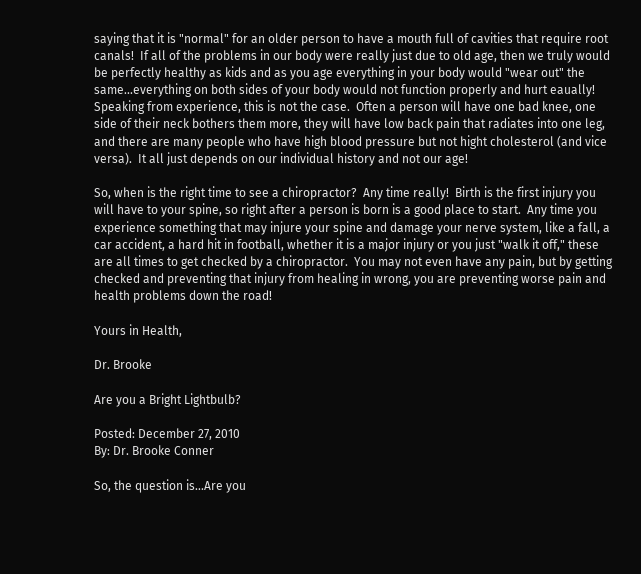saying that it is "normal" for an older person to have a mouth full of cavities that require root canals!  If all of the problems in our body were really just due to old age, then we truly would be perfectly healthy as kids and as you age everything in your body would "wear out" the same...everything on both sides of your body would not function properly and hurt eaually!  Speaking from experience, this is not the case.  Often a person will have one bad knee, one side of their neck bothers them more, they will have low back pain that radiates into one leg, and there are many people who have high blood pressure but not hight cholesterol (and vice versa).  It all just depends on our individual history and not our age!

So, when is the right time to see a chiropractor?  Any time really!  Birth is the first injury you will have to your spine, so right after a person is born is a good place to start.  Any time you experience something that may injure your spine and damage your nerve system, like a fall, a car accident, a hard hit in football, whether it is a major injury or you just "walk it off," these are all times to get checked by a chiropractor.  You may not even have any pain, but by getting checked and preventing that injury from healing in wrong, you are preventing worse pain and health problems down the road!

Yours in Health,

Dr. Brooke

Are you a Bright Lightbulb?

Posted: December 27, 2010
By: Dr. Brooke Conner

So, the question is...Are you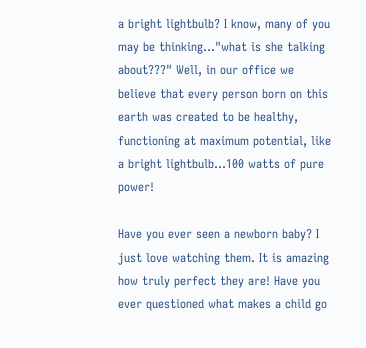a bright lightbulb? I know, many of you may be thinking..."what is she talking about???" Well, in our office we believe that every person born on this earth was created to be healthy, functioning at maximum potential, like a bright lightbulb...100 watts of pure power!

Have you ever seen a newborn baby? I just love watching them. It is amazing how truly perfect they are! Have you ever questioned what makes a child go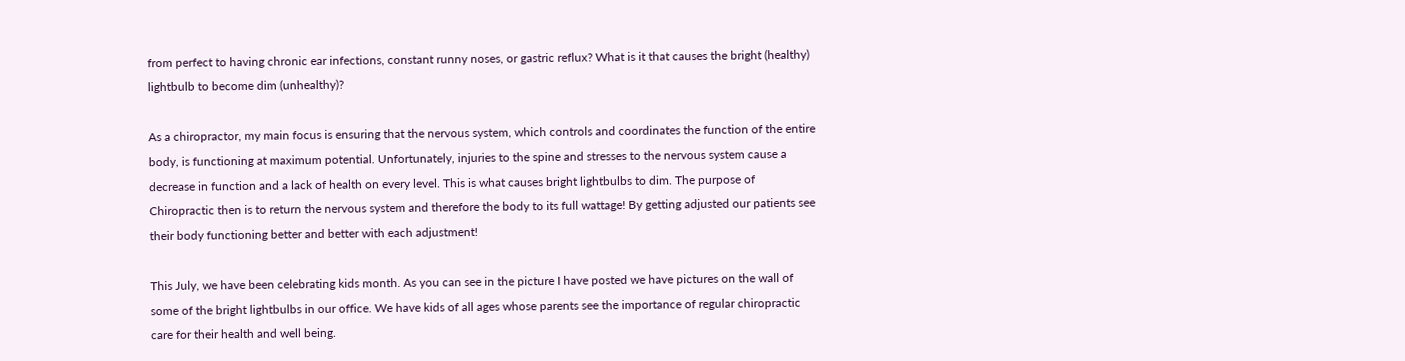from perfect to having chronic ear infections, constant runny noses, or gastric reflux? What is it that causes the bright (healthy) lightbulb to become dim (unhealthy)?

As a chiropractor, my main focus is ensuring that the nervous system, which controls and coordinates the function of the entire body, is functioning at maximum potential. Unfortunately, injuries to the spine and stresses to the nervous system cause a decrease in function and a lack of health on every level. This is what causes bright lightbulbs to dim. The purpose of Chiropractic then is to return the nervous system and therefore the body to its full wattage! By getting adjusted our patients see their body functioning better and better with each adjustment!

This July, we have been celebrating kids month. As you can see in the picture I have posted we have pictures on the wall of some of the bright lightbulbs in our office. We have kids of all ages whose parents see the importance of regular chiropractic care for their health and well being.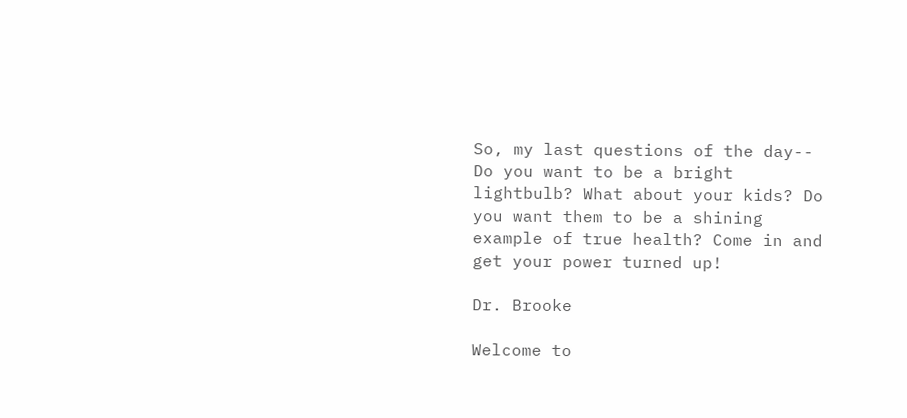So, my last questions of the day-- Do you want to be a bright lightbulb? What about your kids? Do you want them to be a shining example of true health? Come in and get your power turned up!

Dr. Brooke

Welcome to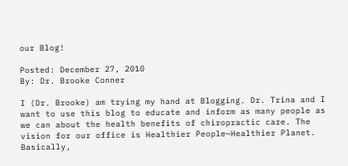our Blog!

Posted: December 27, 2010
By: Dr. Brooke Conner

I (Dr. Brooke) am trying my hand at Blogging. Dr. Trina and I want to use this blog to educate and inform as many people as we can about the health benefits of chiropractic care. The vision for our office is Healthier People~Healthier Planet. Basically,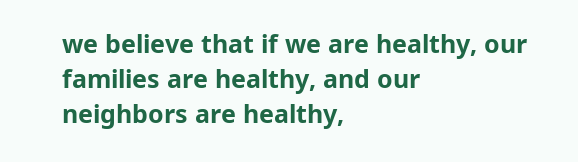we believe that if we are healthy, our families are healthy, and our neighbors are healthy,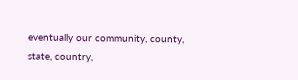eventually our community, county, state, country,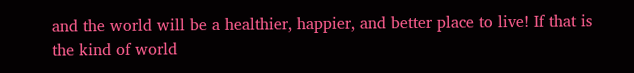and the world will be a healthier, happier, and better place to live! If that is the kind of world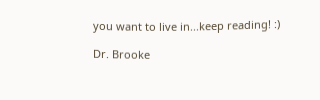you want to live in...keep reading! :)

Dr. Brooke